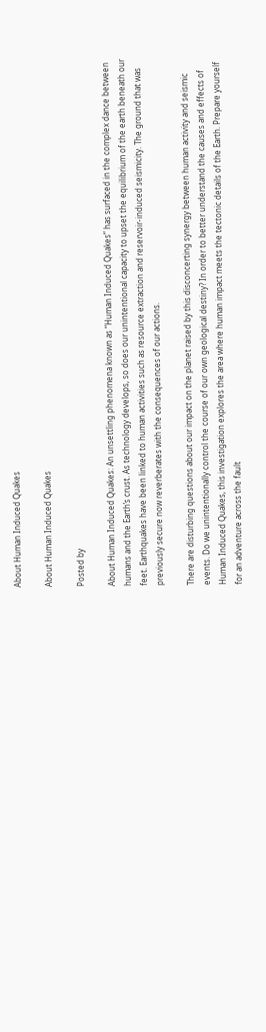About Human Induced Quakes

About Human Induced Quakes

Posted by

About Human Induced Quakes: An unsettling phenomena known as “Human Induced Quakes” has surfaced in the complex dance between humans and the Earth’s crust. As technology develops, so does our unintentional capacity to upset the equilibrium of the earth beneath our feet. Earthquakes have been linked to human activities such as resource extraction and reservoir-induced seismicity. The ground that was previously secure now reverberates with the consequences of our actions.

There are disturbing questions about our impact on the planet raised by this disconcerting synergy between human activity and seismic events. Do we unintentionally control the course of our own geological destiny? In order to better understand the causes and effects of Human Induced Quakes, this investigation explores the area where human impact meets the tectonic details of the Earth. Prepare yourself for an adventure across the fault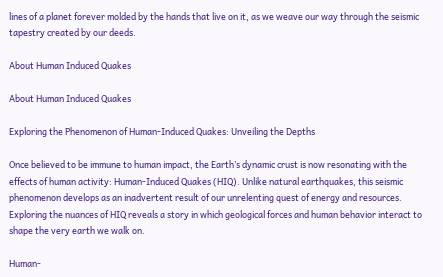lines of a planet forever molded by the hands that live on it, as we weave our way through the seismic tapestry created by our deeds.

About Human Induced Quakes

About Human Induced Quakes

Exploring the Phenomenon of Human-Induced Quakes: Unveiling the Depths

Once believed to be immune to human impact, the Earth’s dynamic crust is now resonating with the effects of human activity: Human-Induced Quakes (HIQ). Unlike natural earthquakes, this seismic phenomenon develops as an inadvertent result of our unrelenting quest of energy and resources. Exploring the nuances of HIQ reveals a story in which geological forces and human behavior interact to shape the very earth we walk on.

Human-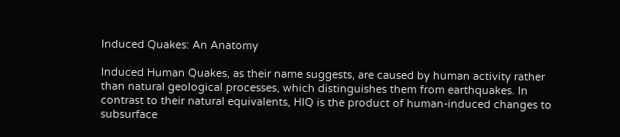Induced Quakes: An Anatomy

Induced Human Quakes, as their name suggests, are caused by human activity rather than natural geological processes, which distinguishes them from earthquakes. In contrast to their natural equivalents, HIQ is the product of human-induced changes to subsurface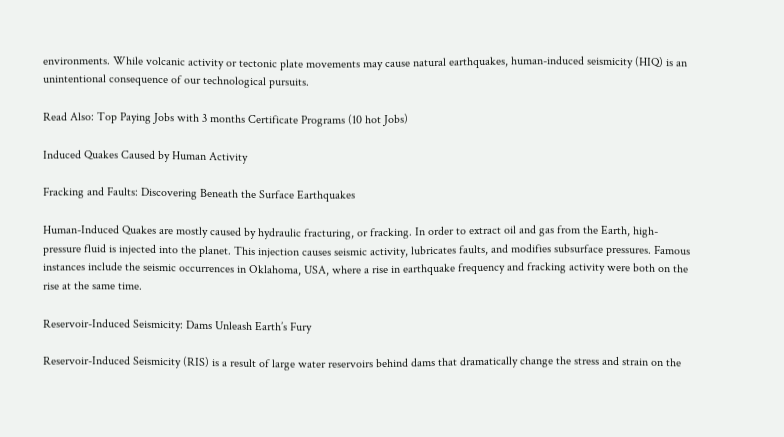environments. While volcanic activity or tectonic plate movements may cause natural earthquakes, human-induced seismicity (HIQ) is an unintentional consequence of our technological pursuits.

Read Also: Top Paying Jobs with 3 months Certificate Programs (10 hot Jobs)

Induced Quakes Caused by Human Activity

Fracking and Faults: Discovering Beneath the Surface Earthquakes

Human-Induced Quakes are mostly caused by hydraulic fracturing, or fracking. In order to extract oil and gas from the Earth, high-pressure fluid is injected into the planet. This injection causes seismic activity, lubricates faults, and modifies subsurface pressures. Famous instances include the seismic occurrences in Oklahoma, USA, where a rise in earthquake frequency and fracking activity were both on the rise at the same time.

Reservoir-Induced Seismicity: Dams Unleash Earth’s Fury

Reservoir-Induced Seismicity (RIS) is a result of large water reservoirs behind dams that dramatically change the stress and strain on the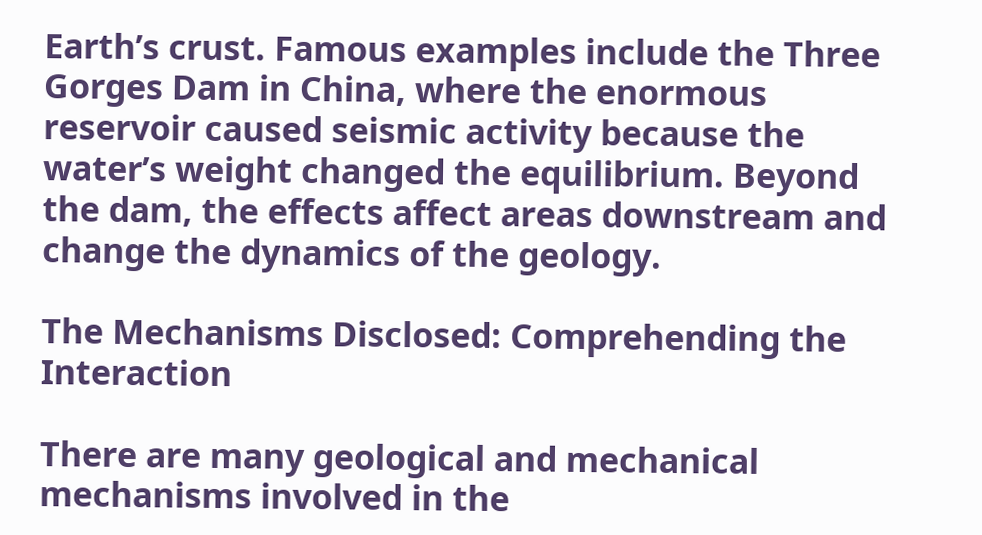Earth’s crust. Famous examples include the Three Gorges Dam in China, where the enormous reservoir caused seismic activity because the water’s weight changed the equilibrium. Beyond the dam, the effects affect areas downstream and change the dynamics of the geology.

The Mechanisms Disclosed: Comprehending the Interaction

There are many geological and mechanical mechanisms involved in the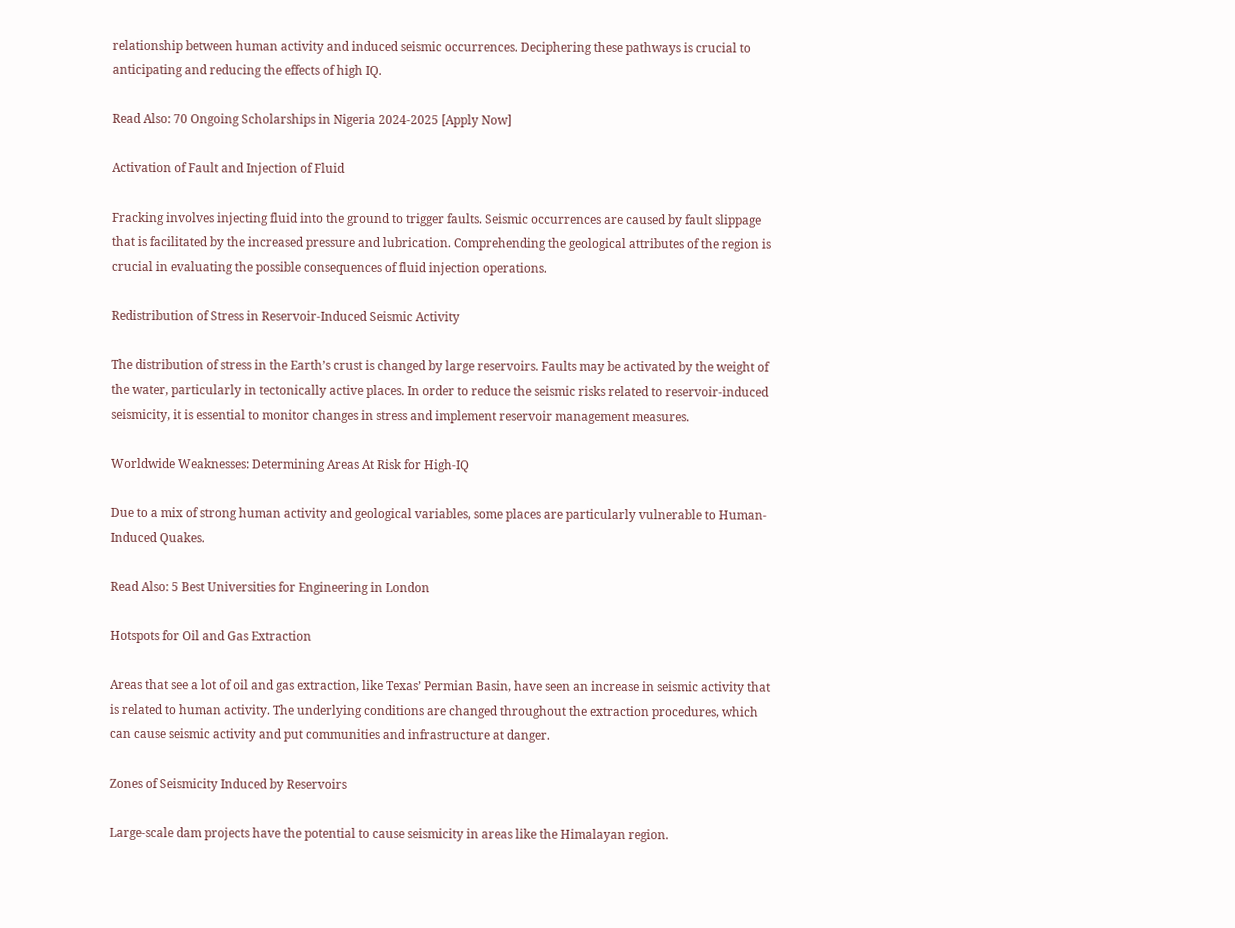relationship between human activity and induced seismic occurrences. Deciphering these pathways is crucial to anticipating and reducing the effects of high IQ.

Read Also: 70 Ongoing Scholarships in Nigeria 2024-2025 [Apply Now]

Activation of Fault and Injection of Fluid

Fracking involves injecting fluid into the ground to trigger faults. Seismic occurrences are caused by fault slippage that is facilitated by the increased pressure and lubrication. Comprehending the geological attributes of the region is crucial in evaluating the possible consequences of fluid injection operations.

Redistribution of Stress in Reservoir-Induced Seismic Activity

The distribution of stress in the Earth’s crust is changed by large reservoirs. Faults may be activated by the weight of the water, particularly in tectonically active places. In order to reduce the seismic risks related to reservoir-induced seismicity, it is essential to monitor changes in stress and implement reservoir management measures.

Worldwide Weaknesses: Determining Areas At Risk for High-IQ

Due to a mix of strong human activity and geological variables, some places are particularly vulnerable to Human-Induced Quakes.

Read Also: 5 Best Universities for Engineering in London

Hotspots for Oil and Gas Extraction

Areas that see a lot of oil and gas extraction, like Texas’ Permian Basin, have seen an increase in seismic activity that is related to human activity. The underlying conditions are changed throughout the extraction procedures, which can cause seismic activity and put communities and infrastructure at danger.

Zones of Seismicity Induced by Reservoirs

Large-scale dam projects have the potential to cause seismicity in areas like the Himalayan region.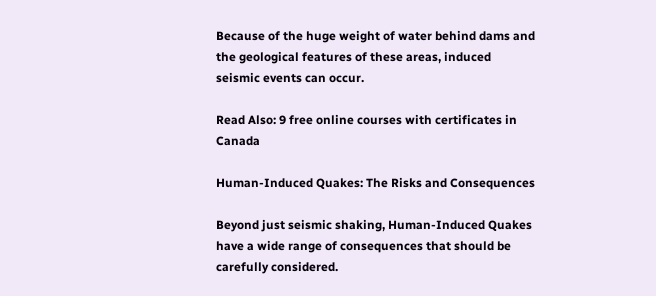Because of the huge weight of water behind dams and the geological features of these areas, induced seismic events can occur.

Read Also: 9 free online courses with certificates in Canada

Human-Induced Quakes: The Risks and Consequences

Beyond just seismic shaking, Human-Induced Quakes have a wide range of consequences that should be carefully considered.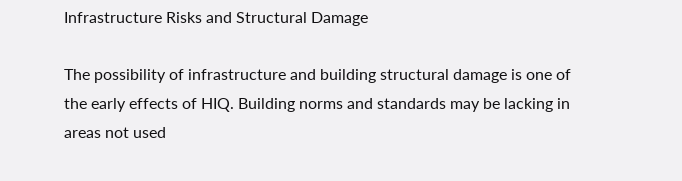Infrastructure Risks and Structural Damage

The possibility of infrastructure and building structural damage is one of the early effects of HIQ. Building norms and standards may be lacking in areas not used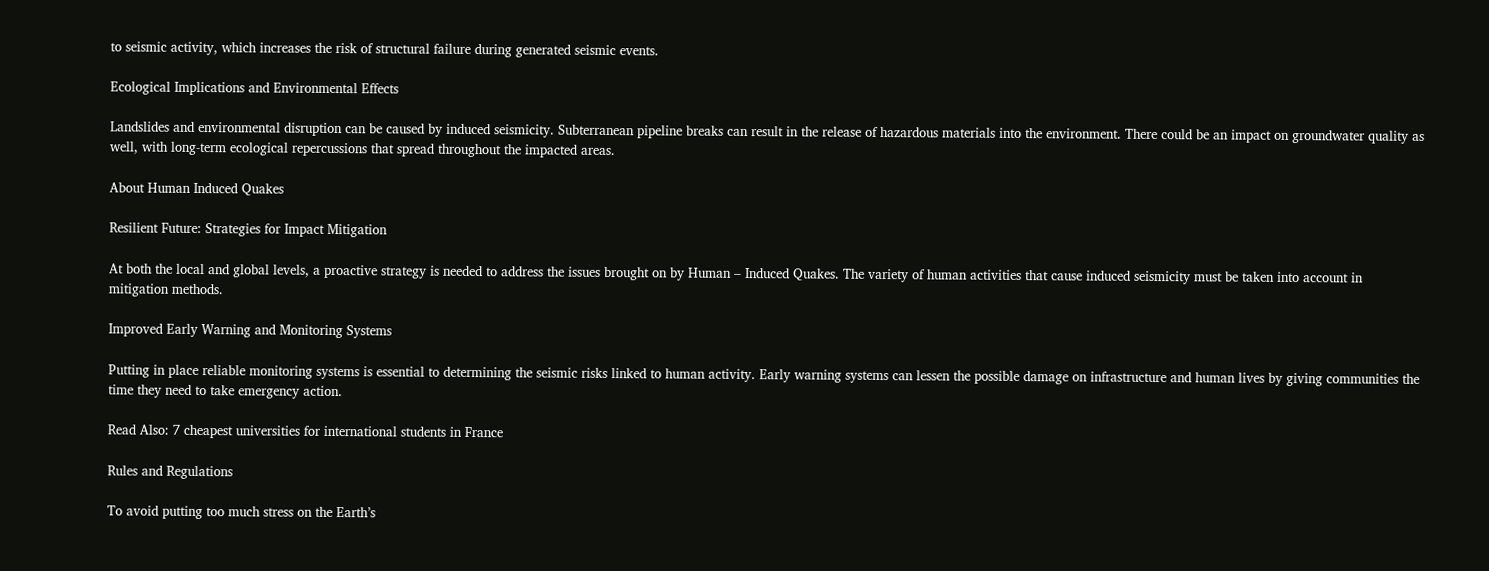to seismic activity, which increases the risk of structural failure during generated seismic events.

Ecological Implications and Environmental Effects

Landslides and environmental disruption can be caused by induced seismicity. Subterranean pipeline breaks can result in the release of hazardous materials into the environment. There could be an impact on groundwater quality as well, with long-term ecological repercussions that spread throughout the impacted areas.

About Human Induced Quakes

Resilient Future: Strategies for Impact Mitigation

At both the local and global levels, a proactive strategy is needed to address the issues brought on by Human – Induced Quakes. The variety of human activities that cause induced seismicity must be taken into account in mitigation methods.

Improved Early Warning and Monitoring Systems

Putting in place reliable monitoring systems is essential to determining the seismic risks linked to human activity. Early warning systems can lessen the possible damage on infrastructure and human lives by giving communities the time they need to take emergency action.

Read Also: 7 cheapest universities for international students in France

Rules and Regulations

To avoid putting too much stress on the Earth’s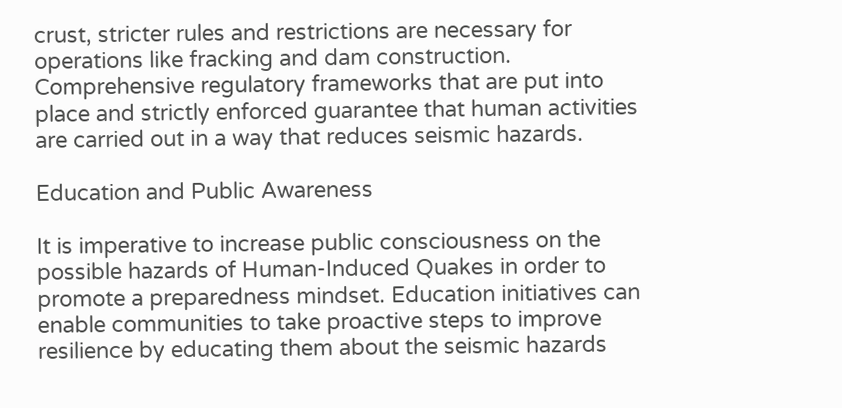crust, stricter rules and restrictions are necessary for operations like fracking and dam construction. Comprehensive regulatory frameworks that are put into place and strictly enforced guarantee that human activities are carried out in a way that reduces seismic hazards.

Education and Public Awareness

It is imperative to increase public consciousness on the possible hazards of Human-Induced Quakes in order to promote a preparedness mindset. Education initiatives can enable communities to take proactive steps to improve resilience by educating them about the seismic hazards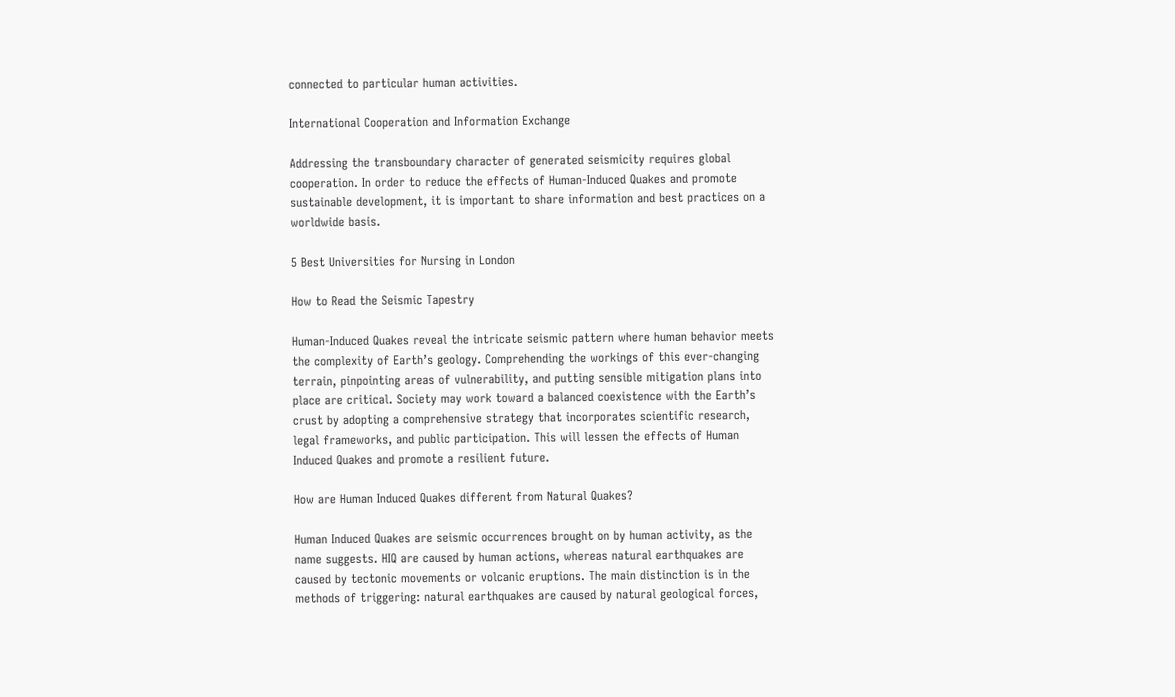connected to particular human activities.

International Cooperation and Information Exchange

Addressing the transboundary character of generated seismicity requires global cooperation. In order to reduce the effects of Human-Induced Quakes and promote sustainable development, it is important to share information and best practices on a worldwide basis.

5 Best Universities for Nursing in London

How to Read the Seismic Tapestry

Human-Induced Quakes reveal the intricate seismic pattern where human behavior meets the complexity of Earth’s geology. Comprehending the workings of this ever-changing terrain, pinpointing areas of vulnerability, and putting sensible mitigation plans into place are critical. Society may work toward a balanced coexistence with the Earth’s crust by adopting a comprehensive strategy that incorporates scientific research, legal frameworks, and public participation. This will lessen the effects of Human Induced Quakes and promote a resilient future.

How are Human Induced Quakes different from Natural Quakes?

Human Induced Quakes are seismic occurrences brought on by human activity, as the name suggests. HIQ are caused by human actions, whereas natural earthquakes are caused by tectonic movements or volcanic eruptions. The main distinction is in the methods of triggering: natural earthquakes are caused by natural geological forces,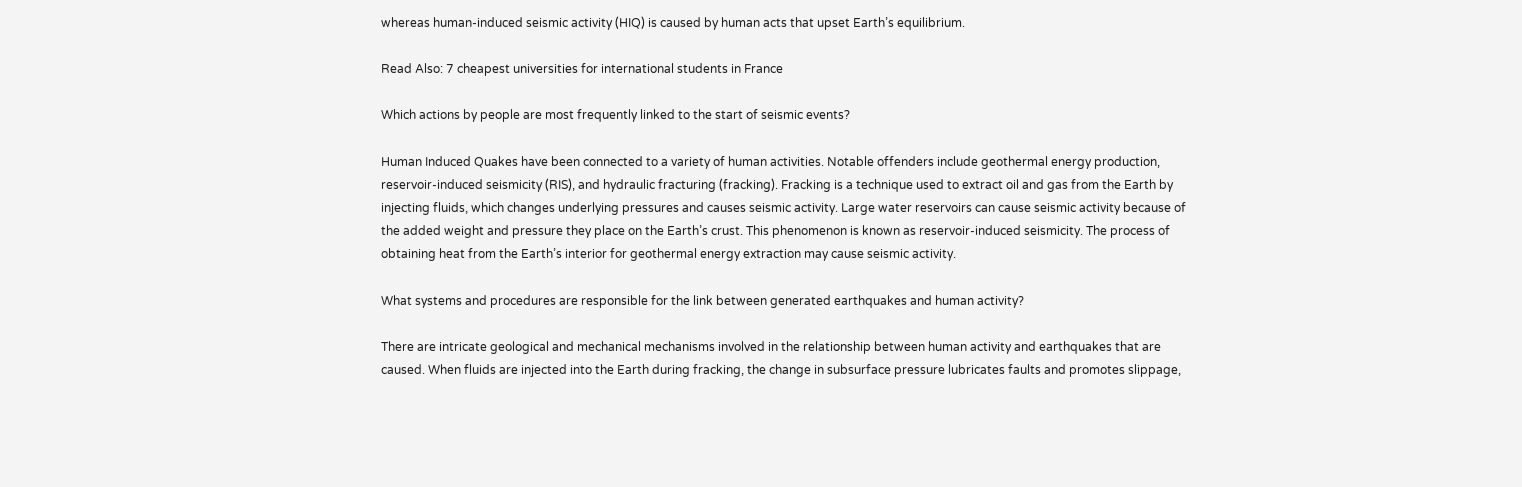whereas human-induced seismic activity (HIQ) is caused by human acts that upset Earth’s equilibrium.

Read Also: 7 cheapest universities for international students in France

Which actions by people are most frequently linked to the start of seismic events?

Human Induced Quakes have been connected to a variety of human activities. Notable offenders include geothermal energy production, reservoir-induced seismicity (RIS), and hydraulic fracturing (fracking). Fracking is a technique used to extract oil and gas from the Earth by injecting fluids, which changes underlying pressures and causes seismic activity. Large water reservoirs can cause seismic activity because of the added weight and pressure they place on the Earth’s crust. This phenomenon is known as reservoir-induced seismicity. The process of obtaining heat from the Earth’s interior for geothermal energy extraction may cause seismic activity.

What systems and procedures are responsible for the link between generated earthquakes and human activity?

There are intricate geological and mechanical mechanisms involved in the relationship between human activity and earthquakes that are caused. When fluids are injected into the Earth during fracking, the change in subsurface pressure lubricates faults and promotes slippage,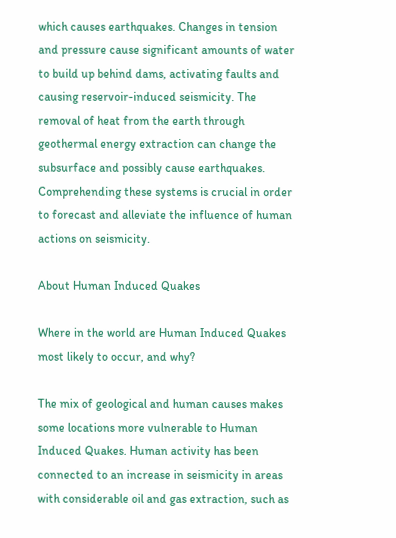which causes earthquakes. Changes in tension and pressure cause significant amounts of water to build up behind dams, activating faults and causing reservoir-induced seismicity. The removal of heat from the earth through geothermal energy extraction can change the subsurface and possibly cause earthquakes. Comprehending these systems is crucial in order to forecast and alleviate the influence of human actions on seismicity.

About Human Induced Quakes

Where in the world are Human Induced Quakes most likely to occur, and why?

The mix of geological and human causes makes some locations more vulnerable to Human Induced Quakes. Human activity has been connected to an increase in seismicity in areas with considerable oil and gas extraction, such as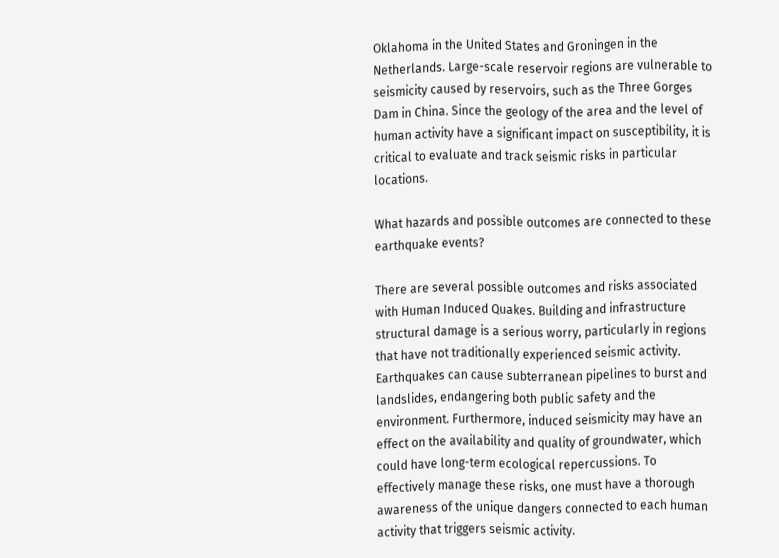Oklahoma in the United States and Groningen in the Netherlands. Large-scale reservoir regions are vulnerable to seismicity caused by reservoirs, such as the Three Gorges Dam in China. Since the geology of the area and the level of human activity have a significant impact on susceptibility, it is critical to evaluate and track seismic risks in particular locations.

What hazards and possible outcomes are connected to these earthquake events?

There are several possible outcomes and risks associated with Human Induced Quakes. Building and infrastructure structural damage is a serious worry, particularly in regions that have not traditionally experienced seismic activity. Earthquakes can cause subterranean pipelines to burst and landslides, endangering both public safety and the environment. Furthermore, induced seismicity may have an effect on the availability and quality of groundwater, which could have long-term ecological repercussions. To effectively manage these risks, one must have a thorough awareness of the unique dangers connected to each human activity that triggers seismic activity.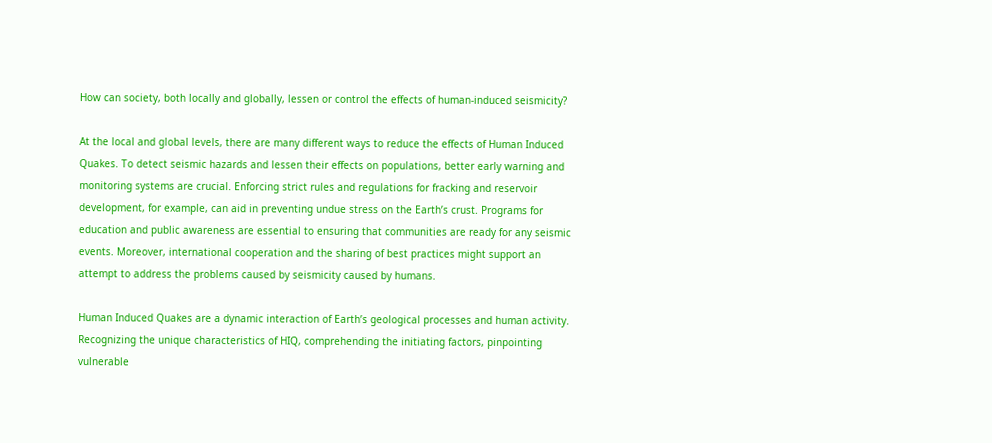How can society, both locally and globally, lessen or control the effects of human-induced seismicity?

At the local and global levels, there are many different ways to reduce the effects of Human Induced Quakes. To detect seismic hazards and lessen their effects on populations, better early warning and monitoring systems are crucial. Enforcing strict rules and regulations for fracking and reservoir development, for example, can aid in preventing undue stress on the Earth’s crust. Programs for education and public awareness are essential to ensuring that communities are ready for any seismic events. Moreover, international cooperation and the sharing of best practices might support an attempt to address the problems caused by seismicity caused by humans.

Human Induced Quakes are a dynamic interaction of Earth’s geological processes and human activity. Recognizing the unique characteristics of HIQ, comprehending the initiating factors, pinpointing vulnerable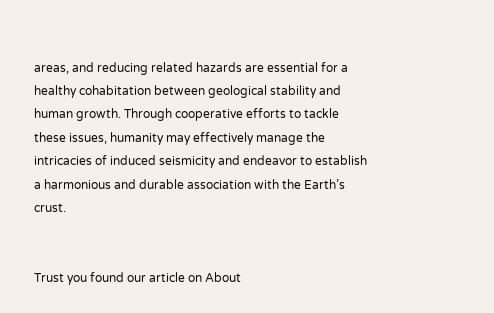areas, and reducing related hazards are essential for a healthy cohabitation between geological stability and human growth. Through cooperative efforts to tackle these issues, humanity may effectively manage the intricacies of induced seismicity and endeavor to establish a harmonious and durable association with the Earth’s crust.


Trust you found our article on About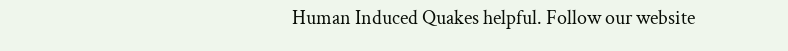Human Induced Quakes helpful. Follow our website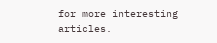for more interesting articles.